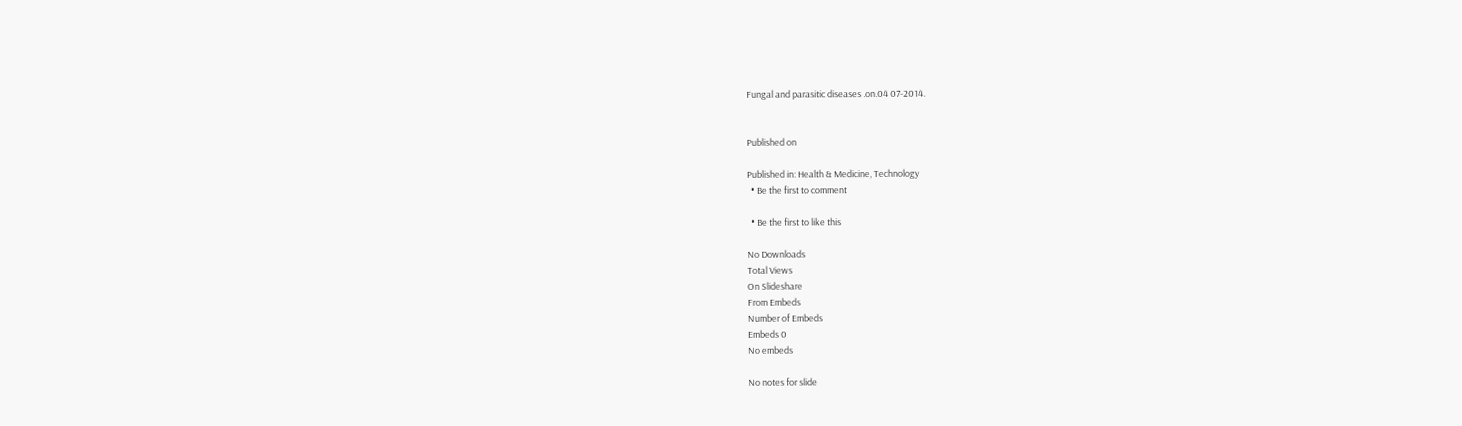Fungal and parasitic diseases .on.04 07-2014.


Published on

Published in: Health & Medicine, Technology
  • Be the first to comment

  • Be the first to like this

No Downloads
Total Views
On Slideshare
From Embeds
Number of Embeds
Embeds 0
No embeds

No notes for slide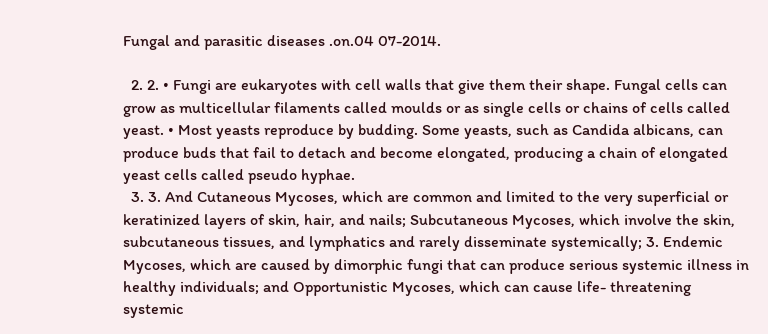Fungal and parasitic diseases .on.04 07-2014.

  2. 2. • Fungi are eukaryotes with cell walls that give them their shape. Fungal cells can grow as multicellular filaments called moulds or as single cells or chains of cells called yeast. • Most yeasts reproduce by budding. Some yeasts, such as Candida albicans, can produce buds that fail to detach and become elongated, producing a chain of elongated yeast cells called pseudo hyphae.
  3. 3. And Cutaneous Mycoses, which are common and limited to the very superficial or keratinized layers of skin, hair, and nails; Subcutaneous Mycoses, which involve the skin, subcutaneous tissues, and lymphatics and rarely disseminate systemically; 3. Endemic Mycoses, which are caused by dimorphic fungi that can produce serious systemic illness in healthy individuals; and Opportunistic Mycoses, which can cause life- threatening systemic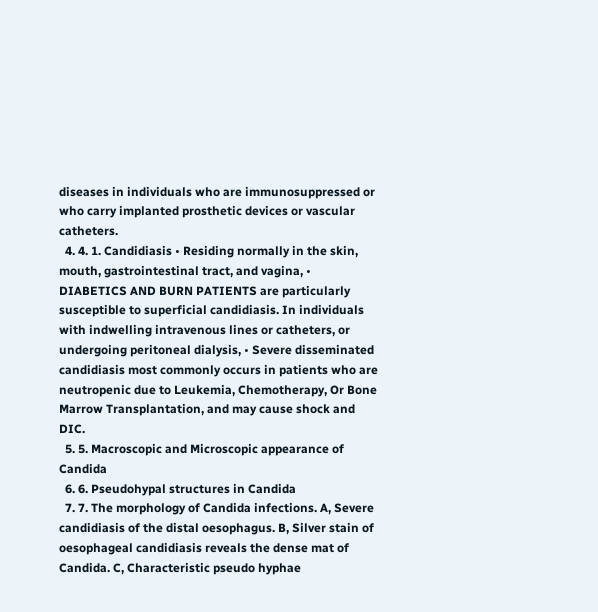diseases in individuals who are immunosuppressed or who carry implanted prosthetic devices or vascular catheters.
  4. 4. 1. Candidiasis • Residing normally in the skin, mouth, gastrointestinal tract, and vagina, • DIABETICS AND BURN PATIENTS are particularly susceptible to superficial candidiasis. In individuals with indwelling intravenous lines or catheters, or undergoing peritoneal dialysis, • Severe disseminated candidiasis most commonly occurs in patients who are neutropenic due to Leukemia, Chemotherapy, Or Bone Marrow Transplantation, and may cause shock and DIC.
  5. 5. Macroscopic and Microscopic appearance of Candida
  6. 6. Pseudohypal structures in Candida
  7. 7. The morphology of Candida infections. A, Severe candidiasis of the distal oesophagus. B, Silver stain of oesophageal candidiasis reveals the dense mat of Candida. C, Characteristic pseudo hyphae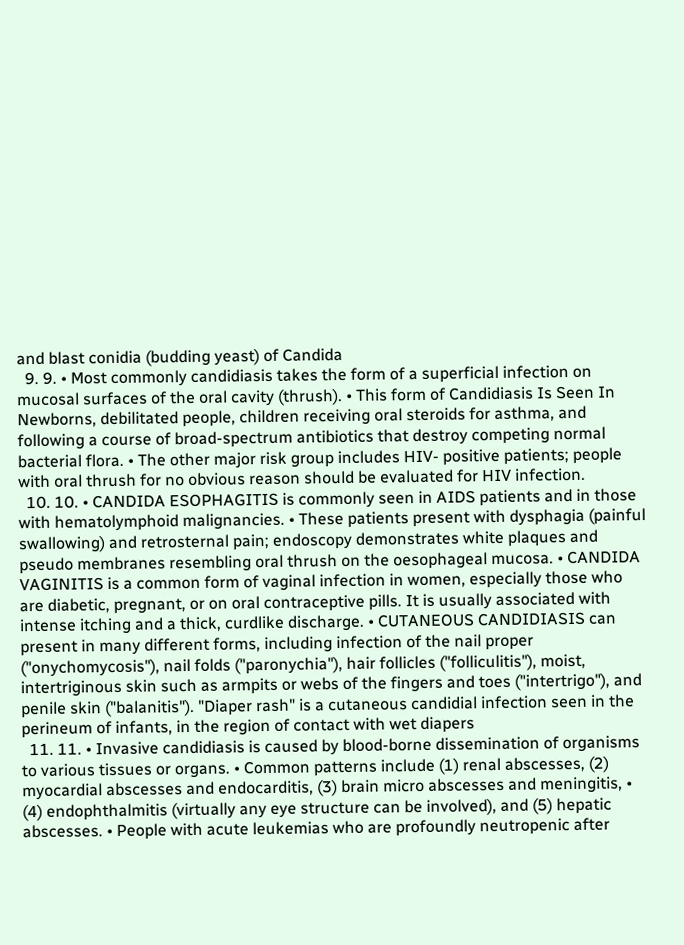and blast conidia (budding yeast) of Candida
  9. 9. • Most commonly candidiasis takes the form of a superficial infection on mucosal surfaces of the oral cavity (thrush). • This form of Candidiasis Is Seen In Newborns, debilitated people, children receiving oral steroids for asthma, and following a course of broad-spectrum antibiotics that destroy competing normal bacterial flora. • The other major risk group includes HIV- positive patients; people with oral thrush for no obvious reason should be evaluated for HIV infection.
  10. 10. • CANDIDA ESOPHAGITIS is commonly seen in AIDS patients and in those with hematolymphoid malignancies. • These patients present with dysphagia (painful swallowing) and retrosternal pain; endoscopy demonstrates white plaques and pseudo membranes resembling oral thrush on the oesophageal mucosa. • CANDIDA VAGINITIS is a common form of vaginal infection in women, especially those who are diabetic, pregnant, or on oral contraceptive pills. It is usually associated with intense itching and a thick, curdlike discharge. • CUTANEOUS CANDIDIASIS can present in many different forms, including infection of the nail proper ("onychomycosis"), nail folds ("paronychia"), hair follicles ("folliculitis"), moist, intertriginous skin such as armpits or webs of the fingers and toes ("intertrigo"), and penile skin ("balanitis"). "Diaper rash" is a cutaneous candidial infection seen in the perineum of infants, in the region of contact with wet diapers
  11. 11. • Invasive candidiasis is caused by blood-borne dissemination of organisms to various tissues or organs. • Common patterns include (1) renal abscesses, (2) myocardial abscesses and endocarditis, (3) brain micro abscesses and meningitis, • (4) endophthalmitis (virtually any eye structure can be involved), and (5) hepatic abscesses. • People with acute leukemias who are profoundly neutropenic after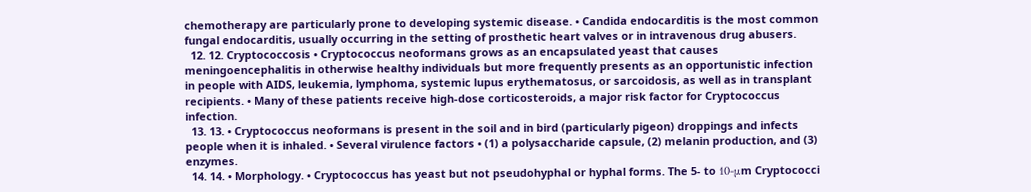chemotherapy are particularly prone to developing systemic disease. • Candida endocarditis is the most common fungal endocarditis, usually occurring in the setting of prosthetic heart valves or in intravenous drug abusers.
  12. 12. Cryptococcosis • Cryptococcus neoformans grows as an encapsulated yeast that causes meningoencephalitis in otherwise healthy individuals but more frequently presents as an opportunistic infection in people with AIDS, leukemia, lymphoma, systemic lupus erythematosus, or sarcoidosis, as well as in transplant recipients. • Many of these patients receive high-dose corticosteroids, a major risk factor for Cryptococcus infection.
  13. 13. • Cryptococcus neoformans is present in the soil and in bird (particularly pigeon) droppings and infects people when it is inhaled. • Several virulence factors • (1) a polysaccharide capsule, (2) melanin production, and (3) enzymes.
  14. 14. • Morphology. • Cryptococcus has yeast but not pseudohyphal or hyphal forms. The 5- to 10-μm Cryptococci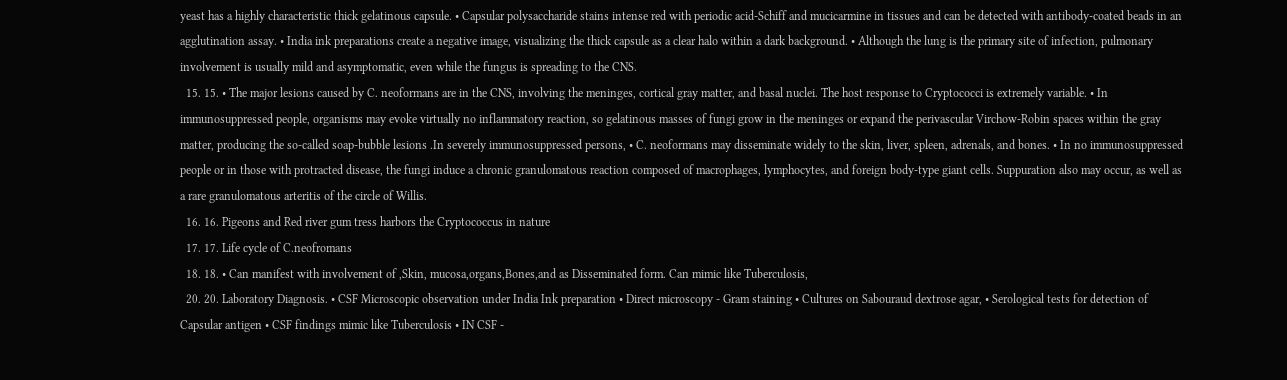yeast has a highly characteristic thick gelatinous capsule. • Capsular polysaccharide stains intense red with periodic acid-Schiff and mucicarmine in tissues and can be detected with antibody-coated beads in an agglutination assay. • India ink preparations create a negative image, visualizing the thick capsule as a clear halo within a dark background. • Although the lung is the primary site of infection, pulmonary involvement is usually mild and asymptomatic, even while the fungus is spreading to the CNS.
  15. 15. • The major lesions caused by C. neoformans are in the CNS, involving the meninges, cortical gray matter, and basal nuclei. The host response to Cryptococci is extremely variable. • In immunosuppressed people, organisms may evoke virtually no inflammatory reaction, so gelatinous masses of fungi grow in the meninges or expand the perivascular Virchow-Robin spaces within the gray matter, producing the so-called soap-bubble lesions .In severely immunosuppressed persons, • C. neoformans may disseminate widely to the skin, liver, spleen, adrenals, and bones. • In no immunosuppressed people or in those with protracted disease, the fungi induce a chronic granulomatous reaction composed of macrophages, lymphocytes, and foreign body-type giant cells. Suppuration also may occur, as well as a rare granulomatous arteritis of the circle of Willis.
  16. 16. Pigeons and Red river gum tress harbors the Cryptococcus in nature
  17. 17. Life cycle of C.neofromans
  18. 18. • Can manifest with involvement of ,Skin, mucosa,organs,Bones,and as Disseminated form. Can mimic like Tuberculosis,
  20. 20. Laboratory Diagnosis. • CSF Microscopic observation under India Ink preparation • Direct microscopy - Gram staining • Cultures on Sabouraud dextrose agar, • Serological tests for detection of Capsular antigen • CSF findings mimic like Tuberculosis • IN CSF -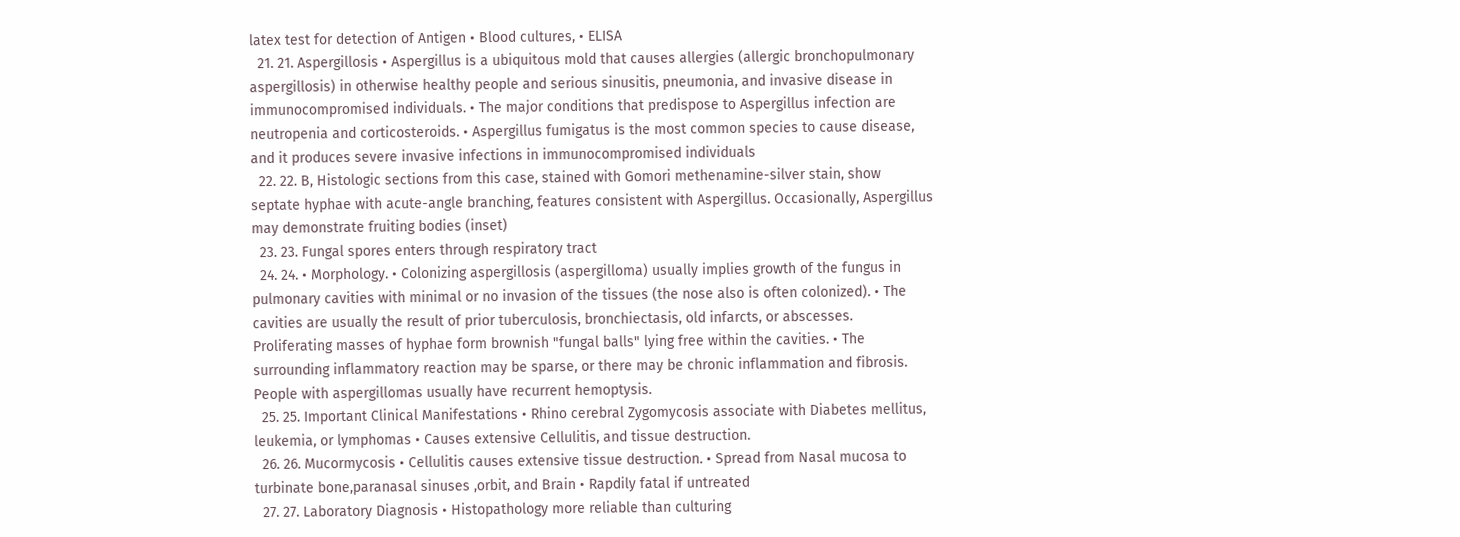latex test for detection of Antigen • Blood cultures, • ELISA
  21. 21. Aspergillosis • Aspergillus is a ubiquitous mold that causes allergies (allergic bronchopulmonary aspergillosis) in otherwise healthy people and serious sinusitis, pneumonia, and invasive disease in immunocompromised individuals. • The major conditions that predispose to Aspergillus infection are neutropenia and corticosteroids. • Aspergillus fumigatus is the most common species to cause disease, and it produces severe invasive infections in immunocompromised individuals
  22. 22. B, Histologic sections from this case, stained with Gomori methenamine-silver stain, show septate hyphae with acute-angle branching, features consistent with Aspergillus. Occasionally, Aspergillus may demonstrate fruiting bodies (inset)
  23. 23. Fungal spores enters through respiratory tract
  24. 24. • Morphology. • Colonizing aspergillosis (aspergilloma) usually implies growth of the fungus in pulmonary cavities with minimal or no invasion of the tissues (the nose also is often colonized). • The cavities are usually the result of prior tuberculosis, bronchiectasis, old infarcts, or abscesses. Proliferating masses of hyphae form brownish "fungal balls" lying free within the cavities. • The surrounding inflammatory reaction may be sparse, or there may be chronic inflammation and fibrosis. People with aspergillomas usually have recurrent hemoptysis.
  25. 25. Important Clinical Manifestations • Rhino cerebral Zygomycosis associate with Diabetes mellitus, leukemia, or lymphomas • Causes extensive Cellulitis, and tissue destruction.
  26. 26. Mucormycosis • Cellulitis causes extensive tissue destruction. • Spread from Nasal mucosa to turbinate bone,paranasal sinuses ,orbit, and Brain • Rapdily fatal if untreated
  27. 27. Laboratory Diagnosis • Histopathology more reliable than culturing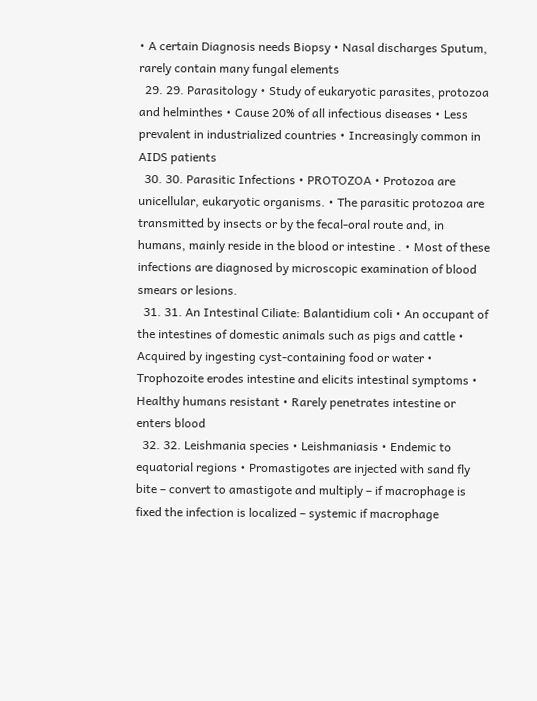• A certain Diagnosis needs Biopsy • Nasal discharges Sputum, rarely contain many fungal elements
  29. 29. Parasitology • Study of eukaryotic parasites, protozoa and helminthes • Cause 20% of all infectious diseases • Less prevalent in industrialized countries • Increasingly common in AIDS patients
  30. 30. Parasitic Infections • PROTOZOA • Protozoa are unicellular, eukaryotic organisms. • The parasitic protozoa are transmitted by insects or by the fecal-oral route and, in humans, mainly reside in the blood or intestine . • Most of these infections are diagnosed by microscopic examination of blood smears or lesions.
  31. 31. An Intestinal Ciliate: Balantidium coli • An occupant of the intestines of domestic animals such as pigs and cattle • Acquired by ingesting cyst-containing food or water • Trophozoite erodes intestine and elicits intestinal symptoms • Healthy humans resistant • Rarely penetrates intestine or enters blood
  32. 32. Leishmania species • Leishmaniasis • Endemic to equatorial regions • Promastigotes are injected with sand fly bite – convert to amastigote and multiply – if macrophage is fixed the infection is localized – systemic if macrophage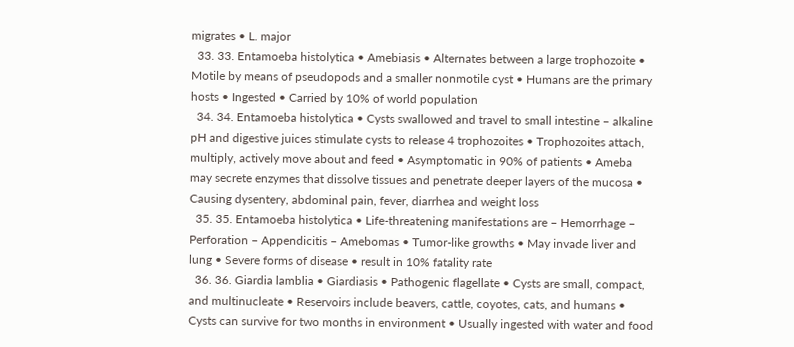migrates • L. major
  33. 33. Entamoeba histolytica • Amebiasis • Alternates between a large trophozoite • Motile by means of pseudopods and a smaller nonmotile cyst • Humans are the primary hosts • Ingested • Carried by 10% of world population
  34. 34. Entamoeba histolytica • Cysts swallowed and travel to small intestine – alkaline pH and digestive juices stimulate cysts to release 4 trophozoites • Trophozoites attach, multiply, actively move about and feed • Asymptomatic in 90% of patients • Ameba may secrete enzymes that dissolve tissues and penetrate deeper layers of the mucosa • Causing dysentery, abdominal pain, fever, diarrhea and weight loss
  35. 35. Entamoeba histolytica • Life-threatening manifestations are – Hemorrhage – Perforation – Appendicitis – Amebomas • Tumor-like growths • May invade liver and lung • Severe forms of disease • result in 10% fatality rate
  36. 36. Giardia lamblia • Giardiasis • Pathogenic flagellate • Cysts are small, compact, and multinucleate • Reservoirs include beavers, cattle, coyotes, cats, and humans • Cysts can survive for two months in environment • Usually ingested with water and food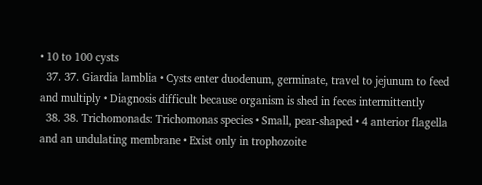• 10 to 100 cysts
  37. 37. Giardia lamblia • Cysts enter duodenum, germinate, travel to jejunum to feed and multiply • Diagnosis difficult because organism is shed in feces intermittently
  38. 38. Trichomonads: Trichomonas species • Small, pear-shaped • 4 anterior flagella and an undulating membrane • Exist only in trophozoite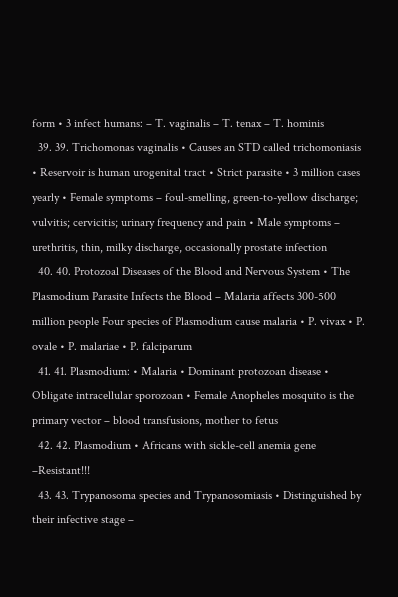form • 3 infect humans: – T. vaginalis – T. tenax – T. hominis
  39. 39. Trichomonas vaginalis • Causes an STD called trichomoniasis • Reservoir is human urogenital tract • Strict parasite • 3 million cases yearly • Female symptoms – foul-smelling, green-to-yellow discharge; vulvitis; cervicitis; urinary frequency and pain • Male symptoms – urethritis, thin, milky discharge, occasionally prostate infection
  40. 40. Protozoal Diseases of the Blood and Nervous System • The Plasmodium Parasite Infects the Blood – Malaria affects 300-500 million people Four species of Plasmodium cause malaria • P. vivax • P. ovale • P. malariae • P. falciparum
  41. 41. Plasmodium: • Malaria • Dominant protozoan disease • Obligate intracellular sporozoan • Female Anopheles mosquito is the primary vector – blood transfusions, mother to fetus
  42. 42. Plasmodium • Africans with sickle-cell anemia gene –Resistant!!!
  43. 43. Trypanosoma species and Trypanosomiasis • Distinguished by their infective stage –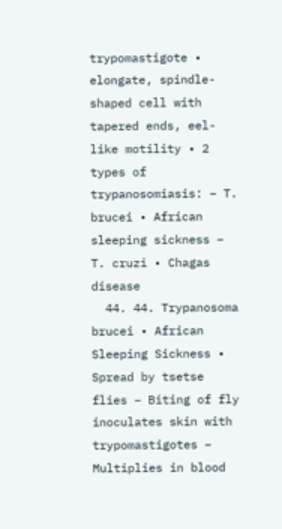trypomastigote • elongate, spindle-shaped cell with tapered ends, eel- like motility • 2 types of trypanosomiasis: – T. brucei • African sleeping sickness – T. cruzi • Chagas disease
  44. 44. Trypanosoma brucei • African Sleeping Sickness • Spread by tsetse flies – Biting of fly inoculates skin with trypomastigotes – Multiplies in blood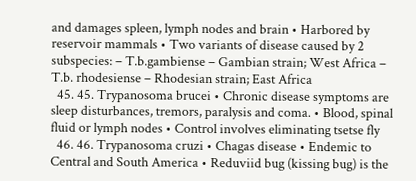and damages spleen, lymph nodes and brain • Harbored by reservoir mammals • Two variants of disease caused by 2 subspecies: – T.b.gambiense – Gambian strain; West Africa – T.b. rhodesiense – Rhodesian strain; East Africa
  45. 45. Trypanosoma brucei • Chronic disease symptoms are sleep disturbances, tremors, paralysis and coma. • Blood, spinal fluid or lymph nodes • Control involves eliminating tsetse fly
  46. 46. Trypanosoma cruzi • Chagas disease • Endemic to Central and South America • Reduviid bug (kissing bug) is the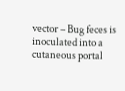vector – Bug feces is inoculated into a cutaneous portal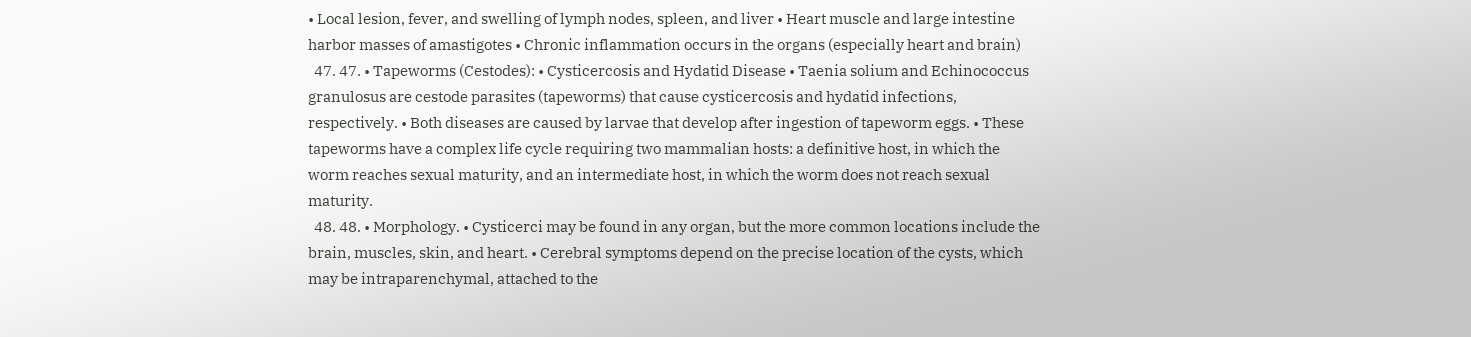• Local lesion, fever, and swelling of lymph nodes, spleen, and liver • Heart muscle and large intestine harbor masses of amastigotes • Chronic inflammation occurs in the organs (especially heart and brain)
  47. 47. • Tapeworms (Cestodes): • Cysticercosis and Hydatid Disease • Taenia solium and Echinococcus granulosus are cestode parasites (tapeworms) that cause cysticercosis and hydatid infections, respectively. • Both diseases are caused by larvae that develop after ingestion of tapeworm eggs. • These tapeworms have a complex life cycle requiring two mammalian hosts: a definitive host, in which the worm reaches sexual maturity, and an intermediate host, in which the worm does not reach sexual maturity.
  48. 48. • Morphology. • Cysticerci may be found in any organ, but the more common locations include the brain, muscles, skin, and heart. • Cerebral symptoms depend on the precise location of the cysts, which may be intraparenchymal, attached to the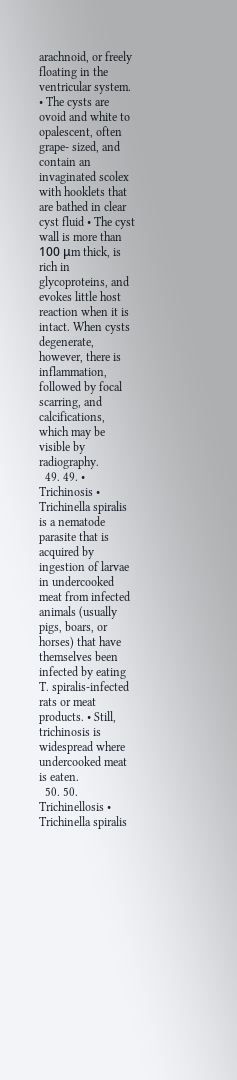arachnoid, or freely floating in the ventricular system. • The cysts are ovoid and white to opalescent, often grape- sized, and contain an invaginated scolex with hooklets that are bathed in clear cyst fluid • The cyst wall is more than 100 μm thick, is rich in glycoproteins, and evokes little host reaction when it is intact. When cysts degenerate, however, there is inflammation, followed by focal scarring, and calcifications, which may be visible by radiography.
  49. 49. • Trichinosis • Trichinella spiralis is a nematode parasite that is acquired by ingestion of larvae in undercooked meat from infected animals (usually pigs, boars, or horses) that have themselves been infected by eating T. spiralis-infected rats or meat products. • Still, trichinosis is widespread where undercooked meat is eaten.
  50. 50. Trichinellosis • Trichinella spiralis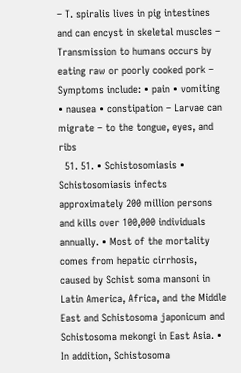– T. spiralis lives in pig intestines and can encyst in skeletal muscles – Transmission to humans occurs by eating raw or poorly cooked pork – Symptoms include: • pain • vomiting • nausea • constipation – Larvae can migrate – to the tongue, eyes, and ribs
  51. 51. • Schistosomiasis • Schistosomiasis infects approximately 200 million persons and kills over 100,000 individuals annually. • Most of the mortality comes from hepatic cirrhosis, caused by Schist soma mansoni in Latin America, Africa, and the Middle East and Schistosoma japonicum and Schistosoma mekongi in East Asia. • In addition, Schistosoma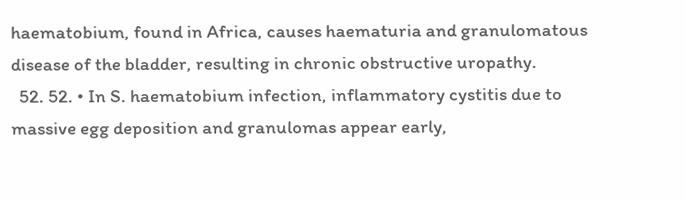haematobium, found in Africa, causes haematuria and granulomatous disease of the bladder, resulting in chronic obstructive uropathy.
  52. 52. • In S. haematobium infection, inflammatory cystitis due to massive egg deposition and granulomas appear early,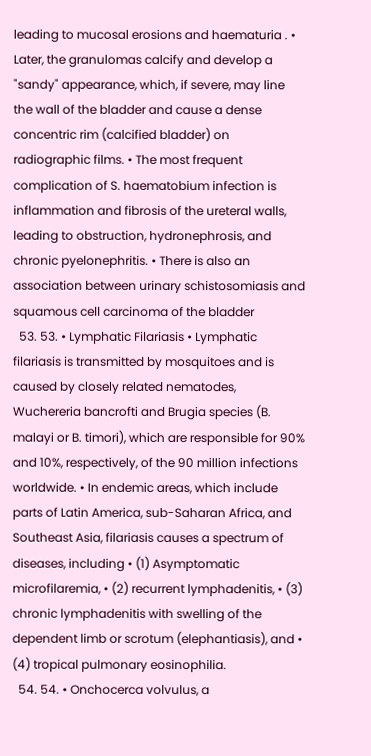leading to mucosal erosions and haematuria . • Later, the granulomas calcify and develop a "sandy" appearance, which, if severe, may line the wall of the bladder and cause a dense concentric rim (calcified bladder) on radiographic films. • The most frequent complication of S. haematobium infection is inflammation and fibrosis of the ureteral walls, leading to obstruction, hydronephrosis, and chronic pyelonephritis. • There is also an association between urinary schistosomiasis and squamous cell carcinoma of the bladder
  53. 53. • Lymphatic Filariasis • Lymphatic filariasis is transmitted by mosquitoes and is caused by closely related nematodes, Wuchereria bancrofti and Brugia species (B. malayi or B. timori), which are responsible for 90% and 10%, respectively, of the 90 million infections worldwide. • In endemic areas, which include parts of Latin America, sub-Saharan Africa, and Southeast Asia, filariasis causes a spectrum of diseases, including • (1) Asymptomatic microfilaremia, • (2) recurrent lymphadenitis, • (3) chronic lymphadenitis with swelling of the dependent limb or scrotum (elephantiasis), and • (4) tropical pulmonary eosinophilia.
  54. 54. • Onchocerca volvulus, a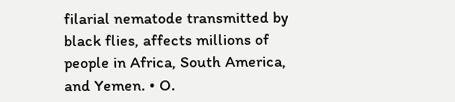filarial nematode transmitted by black flies, affects millions of people in Africa, South America, and Yemen. • O.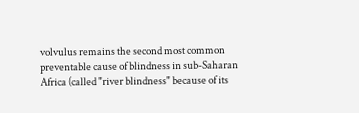volvulus remains the second most common preventable cause of blindness in sub-Saharan Africa (called "river blindness" because of its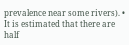prevalence near some rivers). • It is estimated that there are half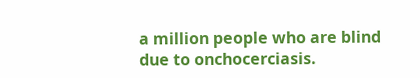a million people who are blind due to onchocerciasis.